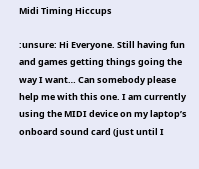Midi Timing Hiccups

:unsure: Hi Everyone. Still having fun and games getting things going the way I want… Can somebody please help me with this one. I am currently using the MIDI device on my laptop’s onboard sound card (just until I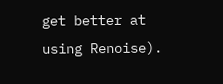get better at using Renoise).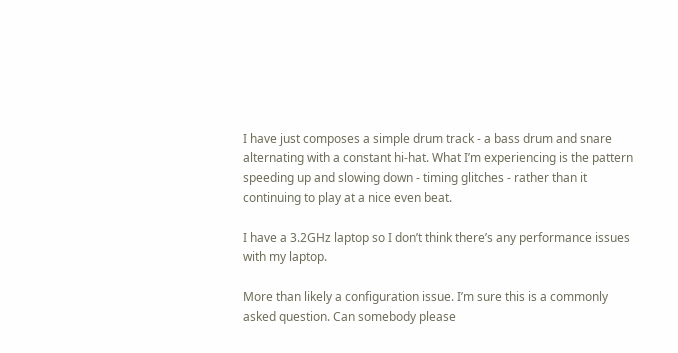I have just composes a simple drum track - a bass drum and snare alternating with a constant hi-hat. What I’m experiencing is the pattern speeding up and slowing down - timing glitches - rather than it continuing to play at a nice even beat.

I have a 3.2GHz laptop so I don’t think there’s any performance issues with my laptop.

More than likely a configuration issue. I’m sure this is a commonly asked question. Can somebody please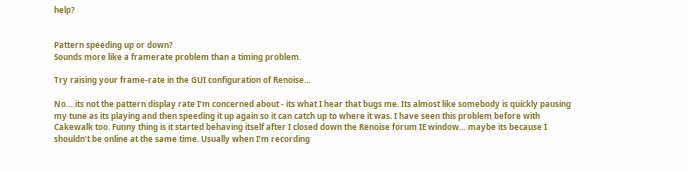help?


Pattern speeding up or down?
Sounds more like a framerate problem than a timing problem.

Try raising your frame-rate in the GUI configuration of Renoise…

No… its not the pattern display rate I’m concerned about - its what I hear that bugs me. Its almost like somebody is quickly pausing my tune as its playing and then speeding it up again so it can catch up to where it was. I have seen this problem before with Cakewalk too. Funny thing is it started behaving itself after I closed down the Renoise forum IE window… maybe its because I shouldn’t be online at the same time. Usually when I’m recording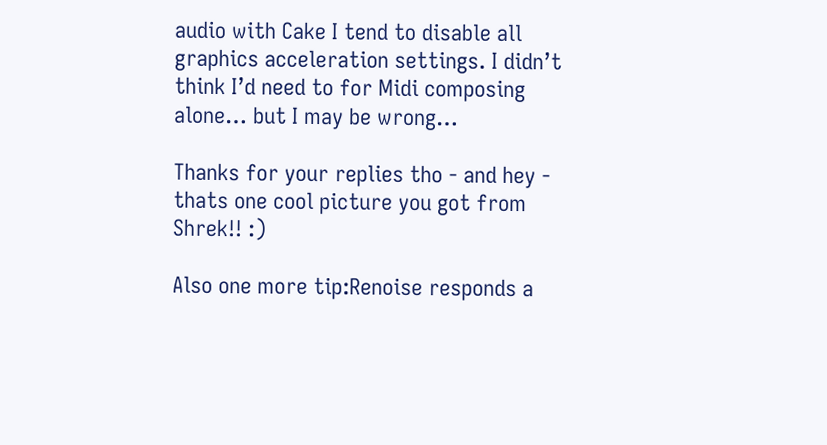audio with Cake I tend to disable all graphics acceleration settings. I didn’t think I’d need to for Midi composing alone… but I may be wrong…

Thanks for your replies tho - and hey - thats one cool picture you got from Shrek!! :)

Also one more tip:Renoise responds a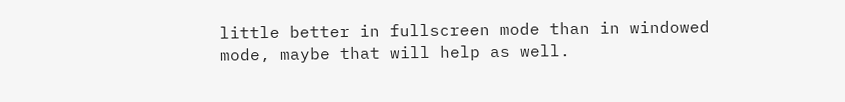little better in fullscreen mode than in windowed mode, maybe that will help as well.